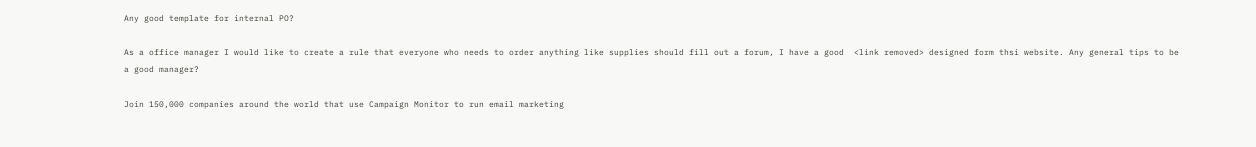Any good template for internal PO?

As a office manager I would like to create a rule that everyone who needs to order anything like supplies should fill out a forum, I have a good  <link removed> designed form thsi website. Any general tips to be a good manager?

Join 150,000 companies around the world that use Campaign Monitor to run email marketing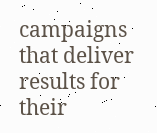campaigns that deliver results for their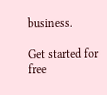business.

Get started for free